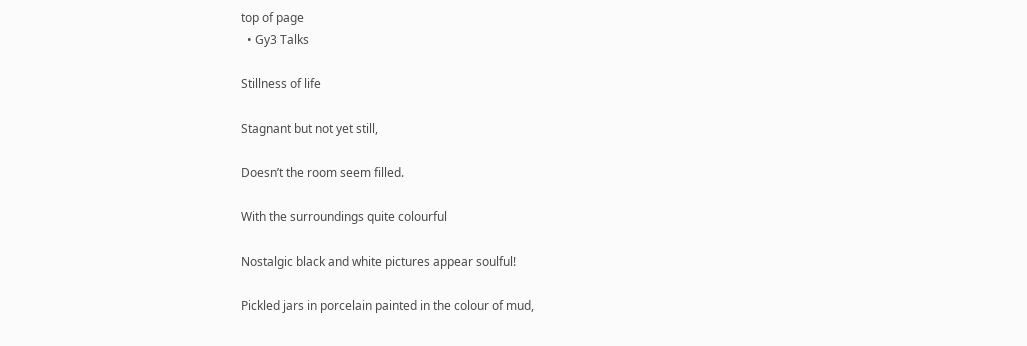top of page
  • Gy3 Talks

Stillness of life

Stagnant but not yet still,

Doesn’t the room seem filled.

With the surroundings quite colourful

Nostalgic black and white pictures appear soulful!

Pickled jars in porcelain painted in the colour of mud,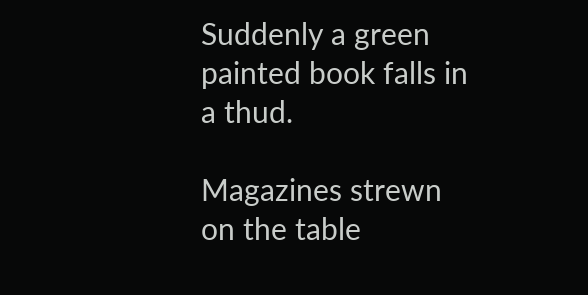Suddenly a green painted book falls in a thud.

Magazines strewn on the table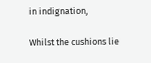in indignation,

Whilst the cushions lie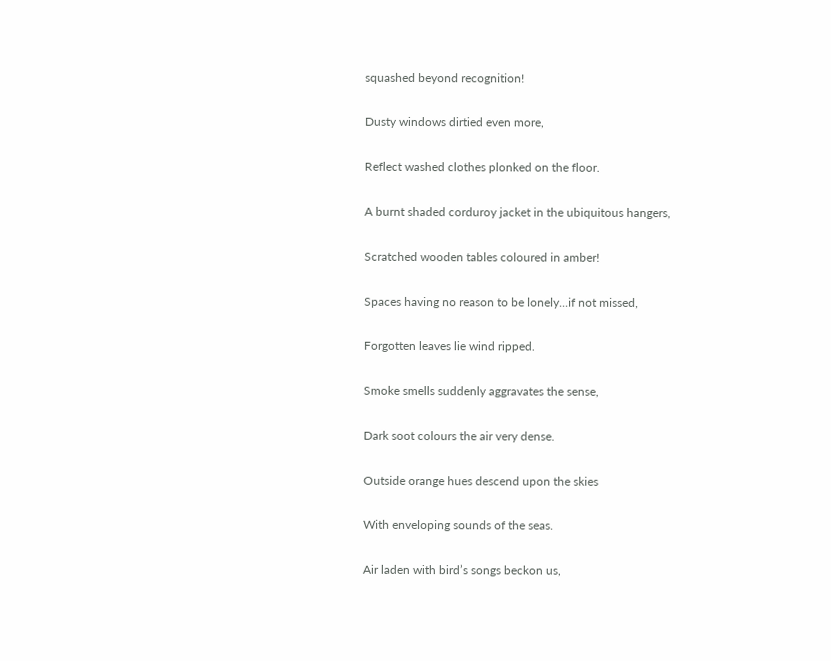squashed beyond recognition!

Dusty windows dirtied even more,

Reflect washed clothes plonked on the floor.

A burnt shaded corduroy jacket in the ubiquitous hangers,

Scratched wooden tables coloured in amber!

Spaces having no reason to be lonely...if not missed,

Forgotten leaves lie wind ripped.

Smoke smells suddenly aggravates the sense,

Dark soot colours the air very dense.

Outside orange hues descend upon the skies

With enveloping sounds of the seas.

Air laden with bird’s songs beckon us,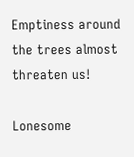Emptiness around the trees almost threaten us!

Lonesome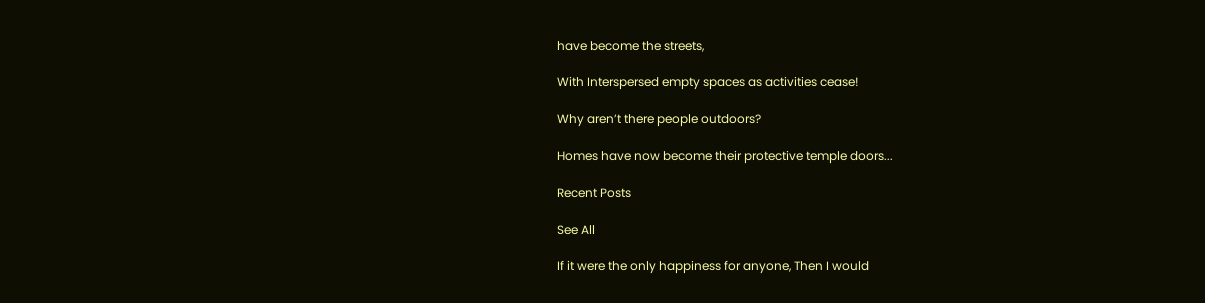have become the streets,

With Interspersed empty spaces as activities cease!

Why aren’t there people outdoors?

Homes have now become their protective temple doors...

Recent Posts

See All

If it were the only happiness for anyone, Then I would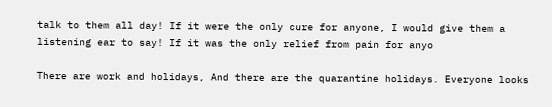talk to them all day! If it were the only cure for anyone, I would give them a listening ear to say! If it was the only relief from pain for anyo

There are work and holidays, And there are the quarantine holidays. Everyone looks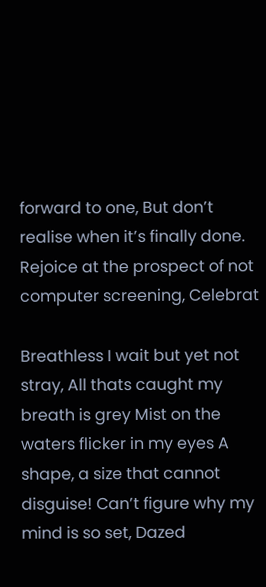forward to one, But don’t realise when it’s finally done. Rejoice at the prospect of not computer screening, Celebrat

Breathless I wait but yet not stray, All thats caught my breath is grey Mist on the waters flicker in my eyes A shape, a size that cannot disguise! Can’t figure why my mind is so set, Dazed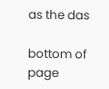as the das

bottom of page